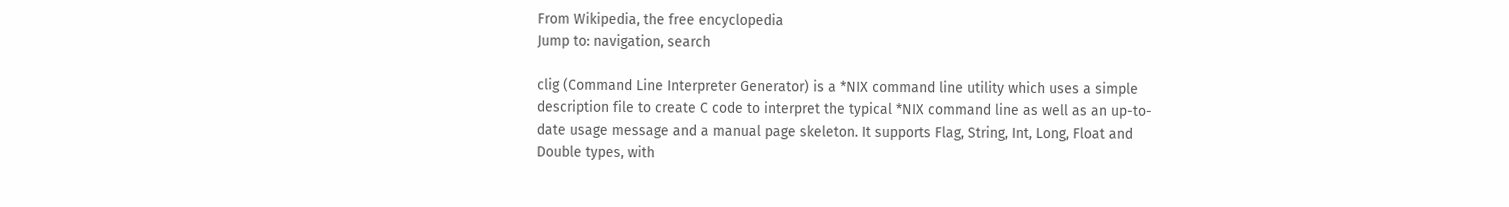From Wikipedia, the free encyclopedia
Jump to: navigation, search

clig (Command Line Interpreter Generator) is a *NIX command line utility which uses a simple description file to create C code to interpret the typical *NIX command line as well as an up-to-date usage message and a manual page skeleton. It supports Flag, String, Int, Long, Float and Double types, with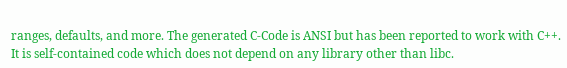ranges, defaults, and more. The generated C-Code is ANSI but has been reported to work with C++. It is self-contained code which does not depend on any library other than libc.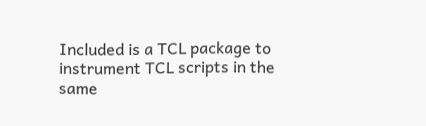Included is a TCL package to instrument TCL scripts in the same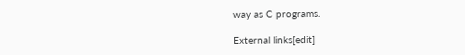way as C programs.

External links[edit]